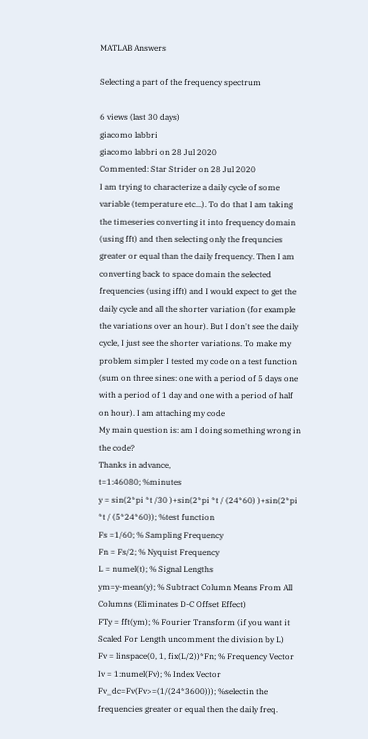MATLAB Answers

Selecting a part of the frequency spectrum

6 views (last 30 days)
giacomo labbri
giacomo labbri on 28 Jul 2020
Commented: Star Strider on 28 Jul 2020
I am trying to characterize a daily cycle of some variable (temperature etc...). To do that I am taking the timeseries converting it into frequency domain (using fft) and then selecting only the frequncies greater or equal than the daily frequency. Then I am converting back to space domain the selected frequencies (using ifft) and I would expect to get the daily cycle and all the shorter variation (for example the variations over an hour). But I don't see the daily cycle, I just see the shorter variations. To make my problem simpler I tested my code on a test function (sum on three sines: one with a period of 5 days one with a period of 1 day and one with a period of half on hour). I am attaching my code
My main question is: am I doing something wrong in the code?
Thanks in advance,
t=1:46080; %minutes
y = sin(2*pi *t /30 )+sin(2*pi *t / (24*60) )+sin(2*pi *t / (5*24*60)); %test function
Fs =1/60; % Sampling Frequency
Fn = Fs/2; % Nyquist Frequency
L = numel(t); % Signal Lengths
ym=y-mean(y); % Subtract Column Means From All Columns (Eliminates D-C Offset Effect)
FTy = fft(ym); % Fourier Transform (if you want it Scaled For Length uncomment the division by L)
Fv = linspace(0, 1, fix(L/2))*Fn; % Frequency Vector
Iv = 1:numel(Fv); % Index Vector
Fv_dc=Fv(Fv>=(1/(24*3600))); %selectin the frequencies greater or equal then the daily freq.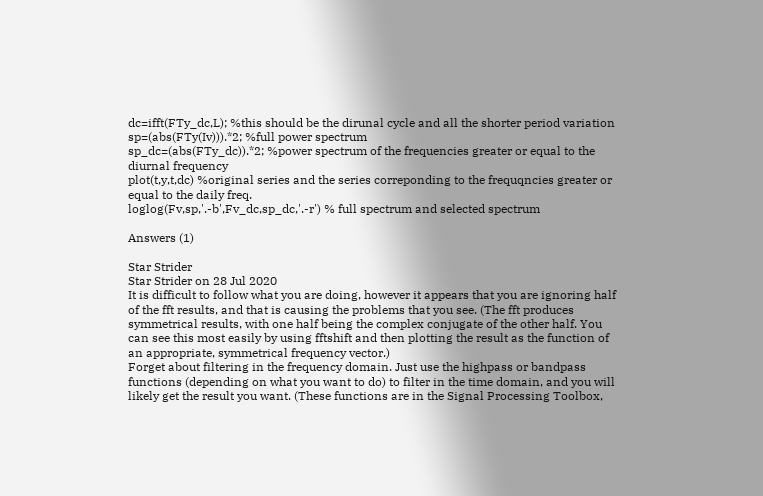dc=ifft(FTy_dc,L); %this should be the dirunal cycle and all the shorter period variation
sp=(abs(FTy(Iv))).*2; %full power spectrum
sp_dc=(abs(FTy_dc)).*2; %power spectrum of the frequencies greater or equal to the diurnal frequency
plot(t,y,t,dc) %original series and the series correponding to the frequqncies greater or equal to the daily freq.
loglog(Fv,sp,'.-b',Fv_dc,sp_dc,'.-r') % full spectrum and selected spectrum

Answers (1)

Star Strider
Star Strider on 28 Jul 2020
It is difficult to follow what you are doing, however it appears that you are ignoring half of the fft results, and that is causing the problems that you see. (The fft produces symmetrical results, with one half being the complex conjugate of the other half. You can see this most easily by using fftshift and then plotting the result as the function of an appropriate, symmetrical frequency vector.)
Forget about filtering in the frequency domain. Just use the highpass or bandpass functions (depending on what you want to do) to filter in the time domain, and you will likely get the result you want. (These functions are in the Signal Processing Toolbox,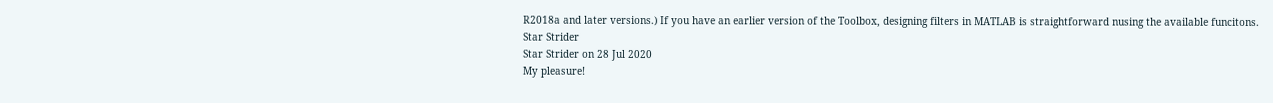R2018a and later versions.) If you have an earlier version of the Toolbox, designing filters in MATLAB is straightforward nusing the available funcitons.
Star Strider
Star Strider on 28 Jul 2020
My pleasure!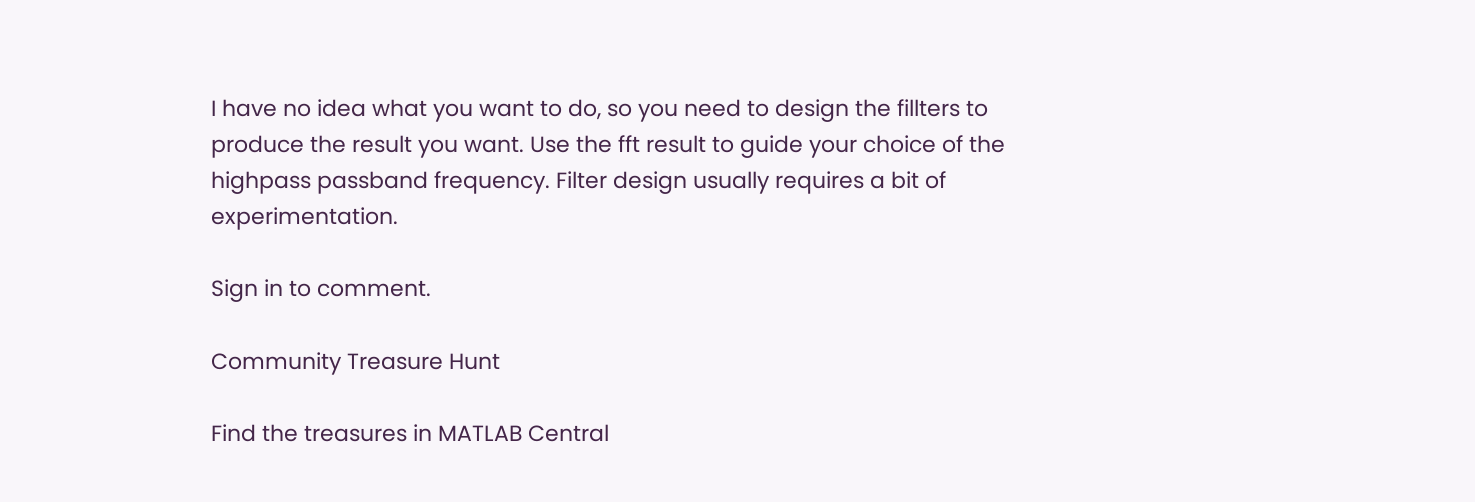I have no idea what you want to do, so you need to design the fillters to produce the result you want. Use the fft result to guide your choice of the highpass passband frequency. Filter design usually requires a bit of experimentation.

Sign in to comment.

Community Treasure Hunt

Find the treasures in MATLAB Central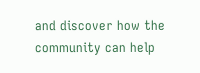and discover how the community can help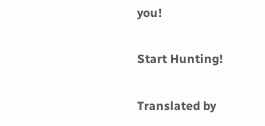you!

Start Hunting!

Translated by